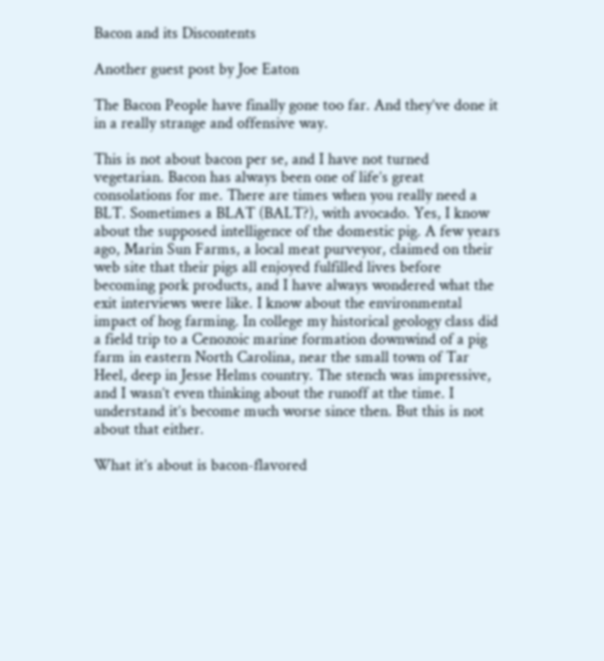Bacon and its Discontents

Another guest post by Joe Eaton

The Bacon People have finally gone too far. And they’ve done it in a really strange and offensive way.

This is not about bacon per se, and I have not turned vegetarian. Bacon has always been one of life’s great consolations for me. There are times when you really need a BLT. Sometimes a BLAT (BALT?), with avocado. Yes, I know about the supposed intelligence of the domestic pig. A few years ago, Marin Sun Farms, a local meat purveyor, claimed on their web site that their pigs all enjoyed fulfilled lives before becoming pork products, and I have always wondered what the exit interviews were like. I know about the environmental impact of hog farming. In college my historical geology class did a field trip to a Cenozoic marine formation downwind of a pig farm in eastern North Carolina, near the small town of Tar Heel, deep in Jesse Helms country. The stench was impressive, and I wasn’t even thinking about the runoff at the time. I understand it’s become much worse since then. But this is not about that either.

What it’s about is bacon-flavored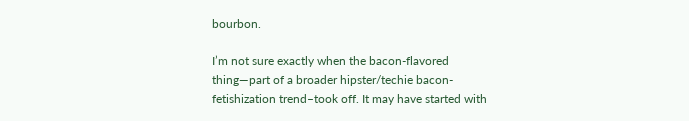bourbon.

I’m not sure exactly when the bacon-flavored thing—part of a broader hipster/techie bacon-fetishization trend–took off. It may have started with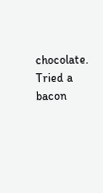chocolate. Tried a bacon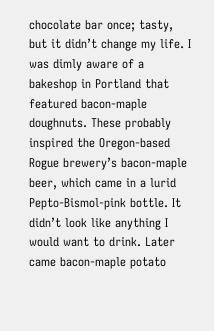chocolate bar once; tasty, but it didn’t change my life. I was dimly aware of a bakeshop in Portland that featured bacon-maple doughnuts. These probably inspired the Oregon-based Rogue brewery’s bacon-maple beer, which came in a lurid Pepto-Bismol-pink bottle. It didn’t look like anything I would want to drink. Later came bacon-maple potato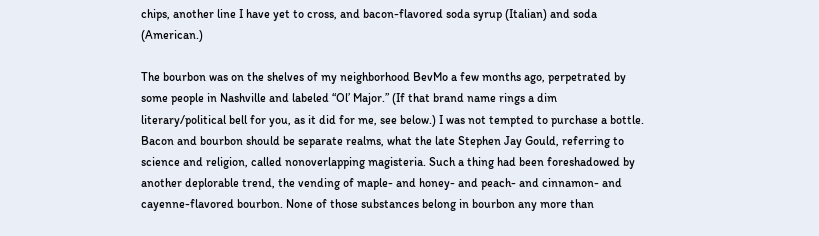chips, another line I have yet to cross, and bacon-flavored soda syrup (Italian) and soda (American.)

The bourbon was on the shelves of my neighborhood BevMo a few months ago, perpetrated by some people in Nashville and labeled “Ol’ Major.” (If that brand name rings a dim literary/political bell for you, as it did for me, see below.) I was not tempted to purchase a bottle. Bacon and bourbon should be separate realms, what the late Stephen Jay Gould, referring to science and religion, called nonoverlapping magisteria. Such a thing had been foreshadowed by another deplorable trend, the vending of maple- and honey- and peach- and cinnamon- and cayenne-flavored bourbon. None of those substances belong in bourbon any more than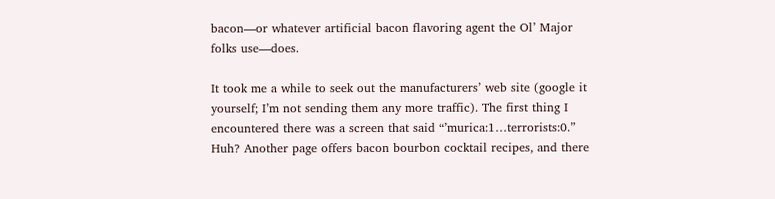bacon—or whatever artificial bacon flavoring agent the Ol’ Major folks use—does.

It took me a while to seek out the manufacturers’ web site (google it yourself; I’m not sending them any more traffic). The first thing I encountered there was a screen that said “’murica:1…terrorists:0.” Huh? Another page offers bacon bourbon cocktail recipes, and there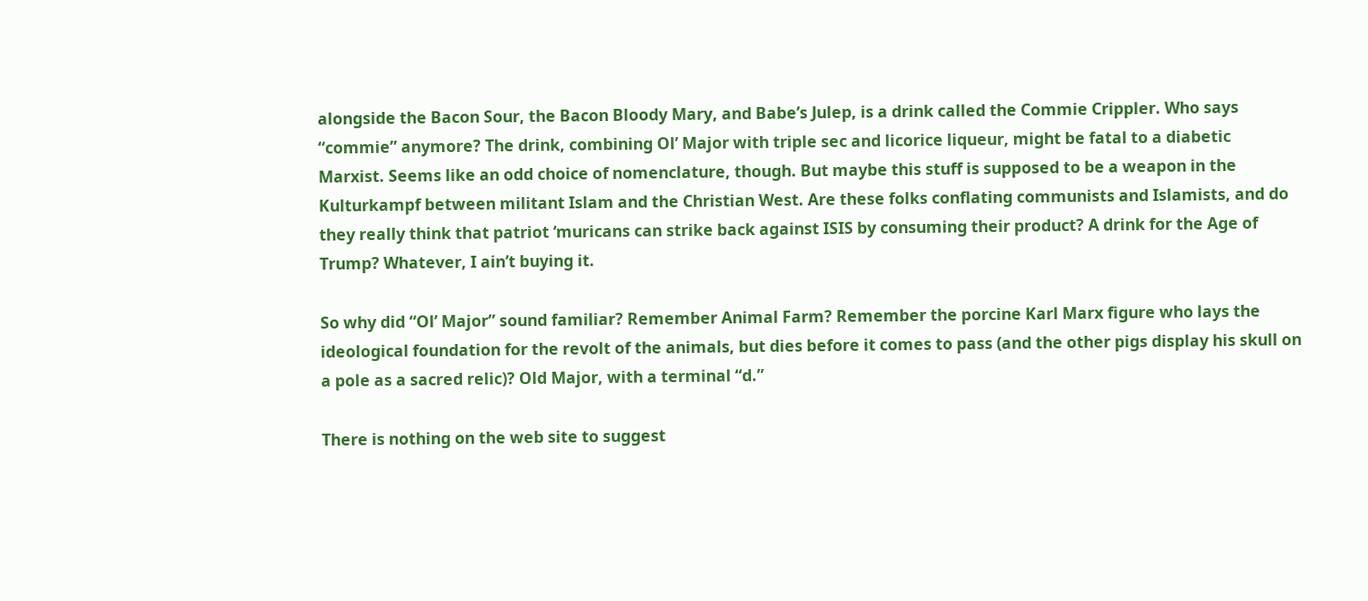alongside the Bacon Sour, the Bacon Bloody Mary, and Babe’s Julep, is a drink called the Commie Crippler. Who says “commie” anymore? The drink, combining Ol’ Major with triple sec and licorice liqueur, might be fatal to a diabetic Marxist. Seems like an odd choice of nomenclature, though. But maybe this stuff is supposed to be a weapon in the Kulturkampf between militant Islam and the Christian West. Are these folks conflating communists and Islamists, and do they really think that patriot ‘muricans can strike back against ISIS by consuming their product? A drink for the Age of Trump? Whatever, I ain’t buying it.

So why did “Ol’ Major” sound familiar? Remember Animal Farm? Remember the porcine Karl Marx figure who lays the ideological foundation for the revolt of the animals, but dies before it comes to pass (and the other pigs display his skull on a pole as a sacred relic)? Old Major, with a terminal “d.”

There is nothing on the web site to suggest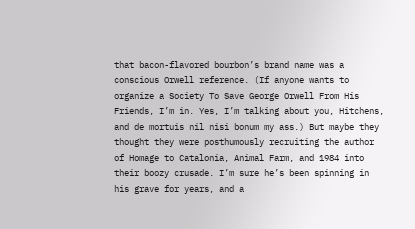that bacon-flavored bourbon’s brand name was a conscious Orwell reference. (If anyone wants to organize a Society To Save George Orwell From His Friends, I’m in. Yes, I’m talking about you, Hitchens, and de mortuis nil nisi bonum my ass.) But maybe they thought they were posthumously recruiting the author of Homage to Catalonia, Animal Farm, and 1984 into their boozy crusade. I’m sure he’s been spinning in his grave for years, and a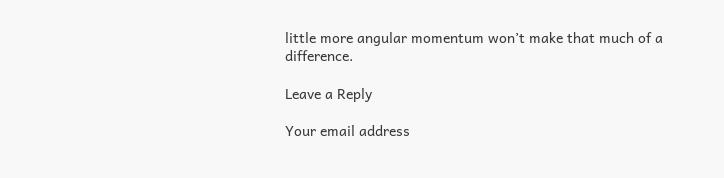little more angular momentum won’t make that much of a difference.

Leave a Reply

Your email address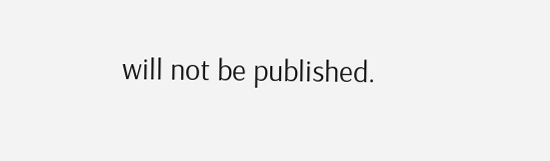will not be published.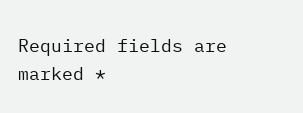Required fields are marked *